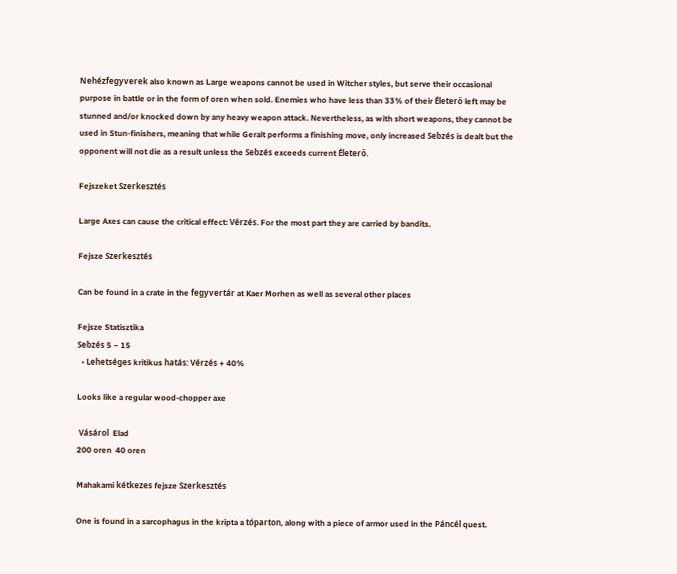Nehézfegyverek also known as Large weapons cannot be used in Witcher styles, but serve their occasional purpose in battle or in the form of oren when sold. Enemies who have less than 33% of their Életerő left may be stunned and/or knocked down by any heavy weapon attack. Nevertheless, as with short weapons, they cannot be used in Stun-finishers, meaning that while Geralt performs a finishing move, only increased Sebzés is dealt but the opponent will not die as a result unless the Sebzés exceeds current Életerő.

Fejszeket Szerkesztés

Large Axes can cause the critical effect: Vérzés. For the most part they are carried by bandits.

Fejsze Szerkesztés

Can be found in a crate in the fegyvertár at Kaer Morhen as well as several other places

Fejsze Statisztika
Sebzés 5 − 15
  • Lehetséges kritikus hatás: Vérzés + 40%

Looks like a regular wood-chopper axe

 Vásárol  Elad
200 oren  40 oren

Mahakami kétkezes fejsze Szerkesztés

One is found in a sarcophagus in the kripta a tóparton, along with a piece of armor used in the Páncél quest.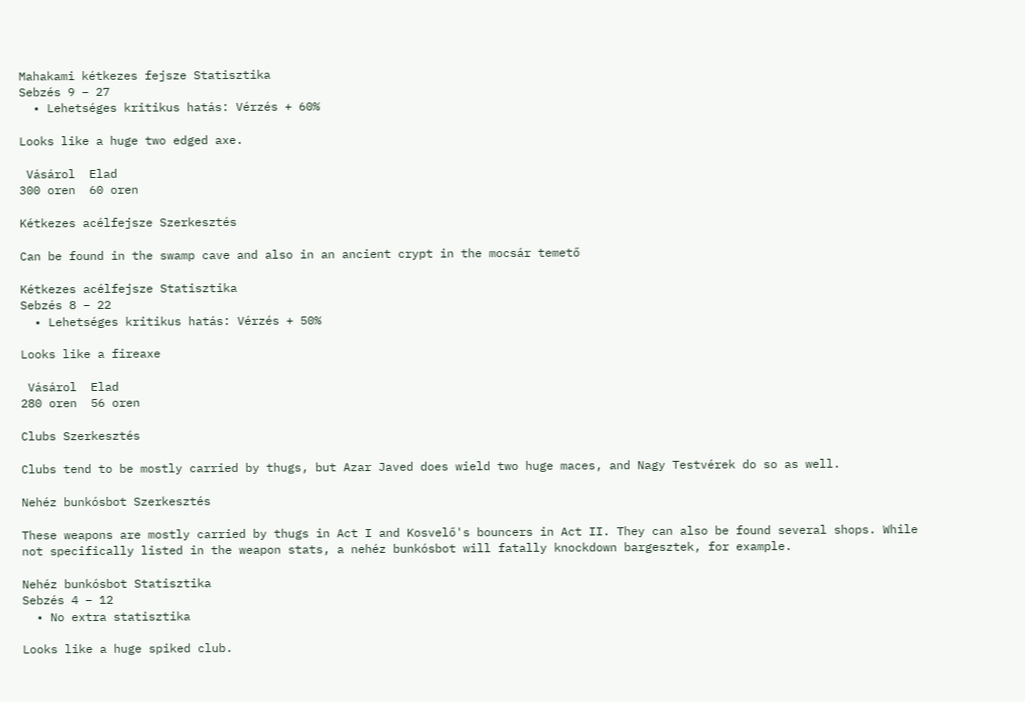Mahakami kétkezes fejsze Statisztika
Sebzés 9 − 27
  • Lehetséges kritikus hatás: Vérzés + 60%

Looks like a huge two edged axe.

 Vásárol  Elad
300 oren  60 oren

Kétkezes acélfejsze Szerkesztés

Can be found in the swamp cave and also in an ancient crypt in the mocsár temető

Kétkezes acélfejsze Statisztika
Sebzés 8 − 22
  • Lehetséges kritikus hatás: Vérzés + 50%

Looks like a fireaxe

 Vásárol  Elad
280 oren  56 oren

Clubs Szerkesztés

Clubs tend to be mostly carried by thugs, but Azar Javed does wield two huge maces, and Nagy Testvérek do so as well.

Nehéz bunkósbot Szerkesztés

These weapons are mostly carried by thugs in Act I and Kosvelő's bouncers in Act II. They can also be found several shops. While not specifically listed in the weapon stats, a nehéz bunkósbot will fatally knockdown bargesztek, for example.

Nehéz bunkósbot Statisztika
Sebzés 4 − 12
  • No extra statisztika

Looks like a huge spiked club.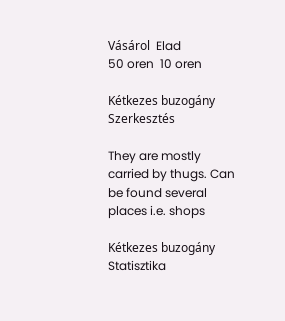Vásárol  Elad
50 oren  10 oren

Kétkezes buzogány Szerkesztés

They are mostly carried by thugs. Can be found several places i.e. shops

Kétkezes buzogány Statisztika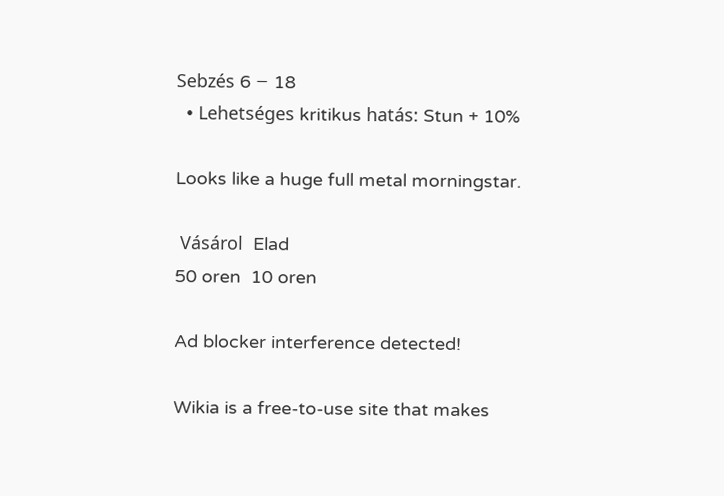Sebzés 6 − 18
  • Lehetséges kritikus hatás: Stun + 10%

Looks like a huge full metal morningstar.

 Vásárol  Elad
50 oren  10 oren

Ad blocker interference detected!

Wikia is a free-to-use site that makes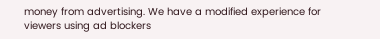money from advertising. We have a modified experience for viewers using ad blockers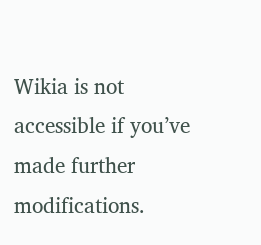Wikia is not accessible if you’ve made further modifications.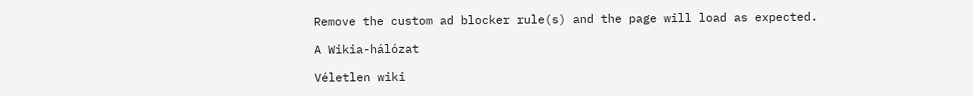Remove the custom ad blocker rule(s) and the page will load as expected.

A Wikia-hálózat

Véletlen wiki